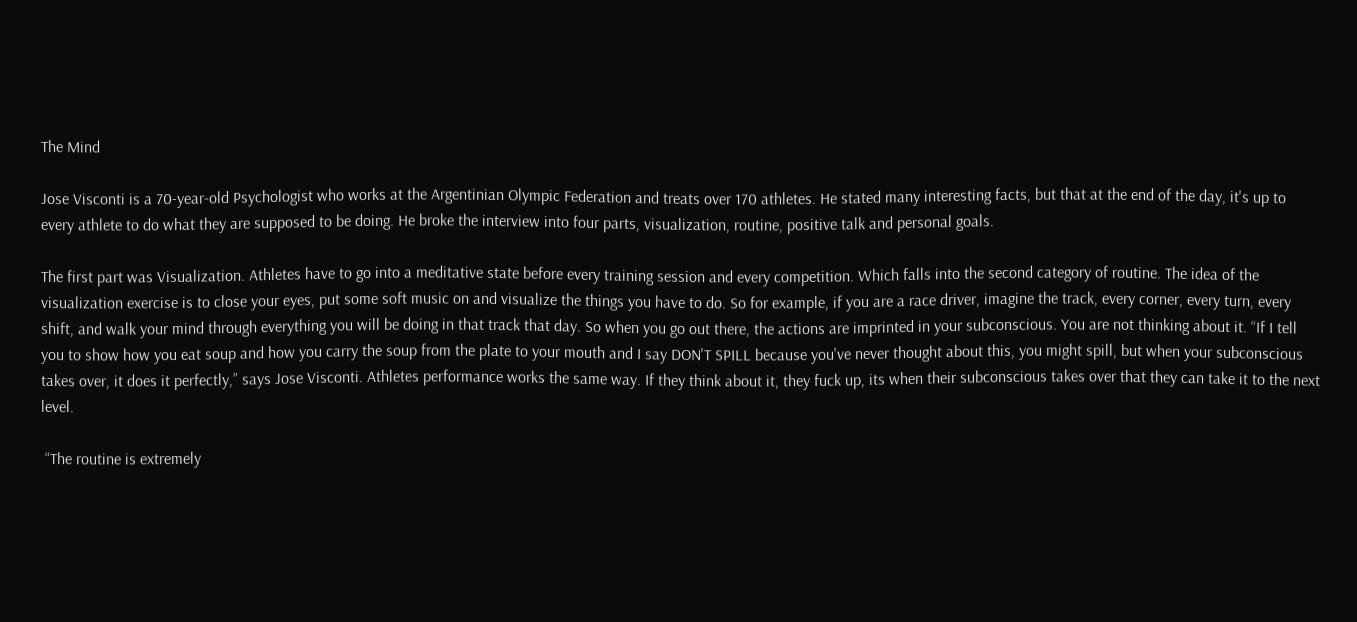The Mind

Jose Visconti is a 70-year-old Psychologist who works at the Argentinian Olympic Federation and treats over 170 athletes. He stated many interesting facts, but that at the end of the day, it's up to every athlete to do what they are supposed to be doing. He broke the interview into four parts, visualization, routine, positive talk and personal goals.

The first part was Visualization. Athletes have to go into a meditative state before every training session and every competition. Which falls into the second category of routine. The idea of the visualization exercise is to close your eyes, put some soft music on and visualize the things you have to do. So for example, if you are a race driver, imagine the track, every corner, every turn, every shift, and walk your mind through everything you will be doing in that track that day. So when you go out there, the actions are imprinted in your subconscious. You are not thinking about it. “If I tell you to show how you eat soup and how you carry the soup from the plate to your mouth and I say DON'T SPILL because you've never thought about this, you might spill, but when your subconscious takes over, it does it perfectly,” says Jose Visconti. Athletes performance works the same way. If they think about it, they fuck up, its when their subconscious takes over that they can take it to the next level.

 “The routine is extremely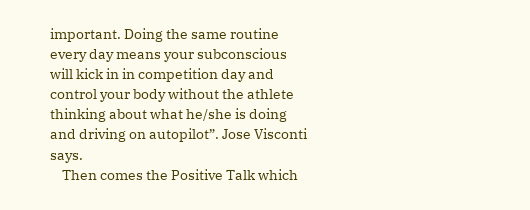important. Doing the same routine every day means your subconscious will kick in in competition day and control your body without the athlete thinking about what he/she is doing and driving on autopilot”. Jose Visconti says.
    Then comes the Positive Talk which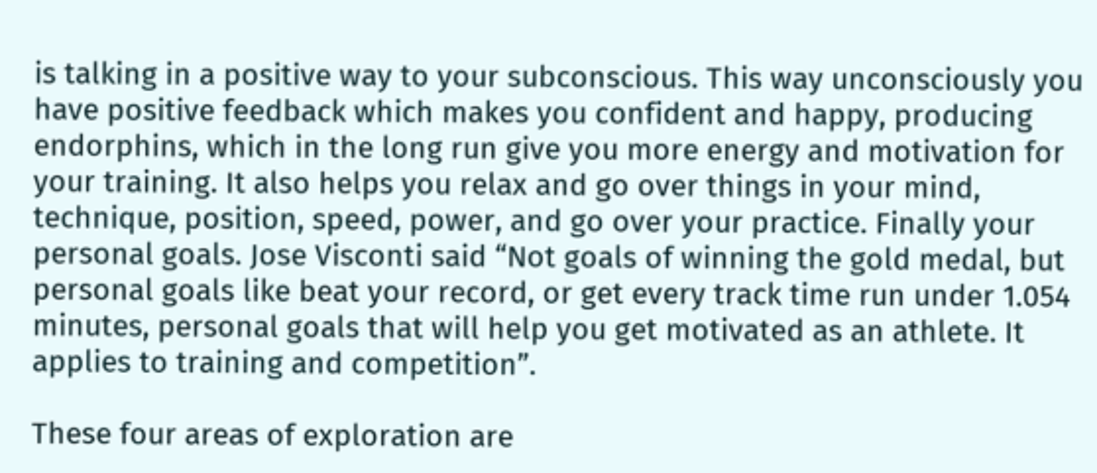is talking in a positive way to your subconscious. This way unconsciously you have positive feedback which makes you confident and happy, producing endorphins, which in the long run give you more energy and motivation for your training. It also helps you relax and go over things in your mind, technique, position, speed, power, and go over your practice. Finally your personal goals. Jose Visconti said “Not goals of winning the gold medal, but personal goals like beat your record, or get every track time run under 1.054 minutes, personal goals that will help you get motivated as an athlete. It applies to training and competition”.

These four areas of exploration are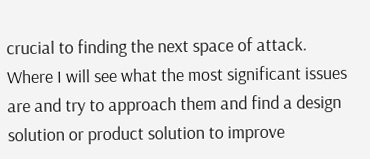crucial to finding the next space of attack. Where I will see what the most significant issues are and try to approach them and find a design solution or product solution to improve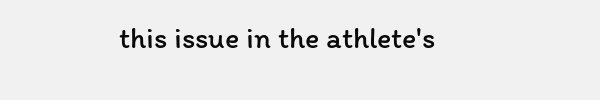this issue in the athlete's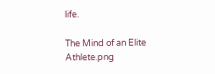life.

The Mind of an Elite Athlete.png